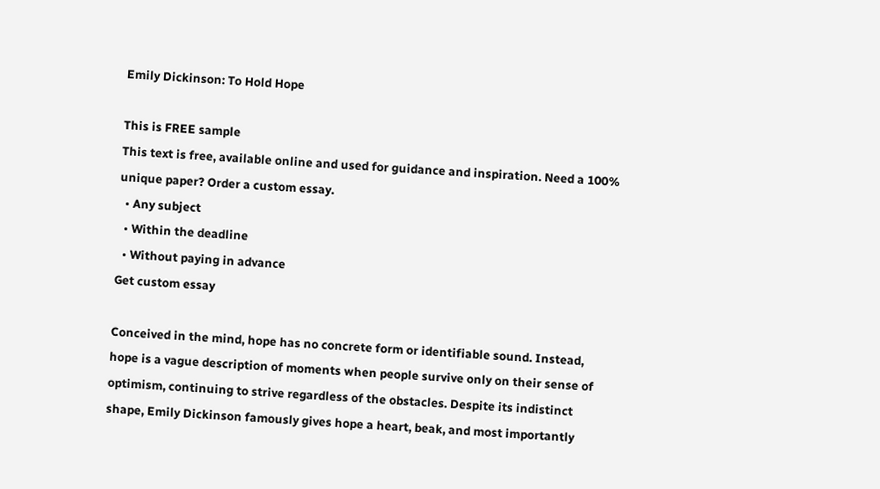Emily Dickinson: To Hold Hope

This is FREE sample
This text is free, available online and used for guidance and inspiration. Need a 100% unique paper? Order a custom essay.
  • Any subject
  • Within the deadline
  • Without paying in advance
Get custom essay

Conceived in the mind, hope has no concrete form or identifiable sound. Instead, hope is a vague description of moments when people survive only on their sense of optimism, continuing to strive regardless of the obstacles. Despite its indistinct shape, Emily Dickinson famously gives hope a heart, beak, and most importantly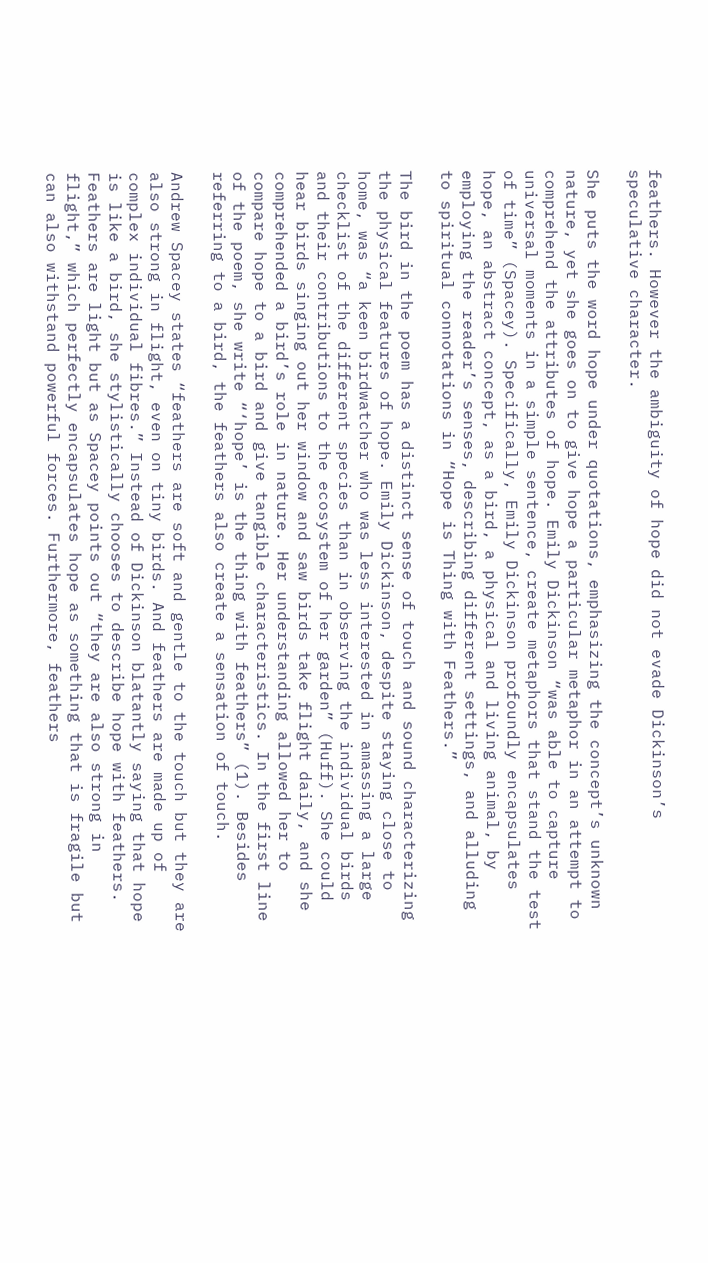feathers. However the ambiguity of hope did not evade Dickinson’s speculative character.

She puts the word hope under quotations, emphasizing the concept’s unknown nature, yet she goes on to give hope a particular metaphor in an attempt to comprehend the attributes of hope. Emily Dickinson “was able to capture universal moments in a simple sentence, create metaphors that stand the test of time” (Spacey). Specifically, Emily Dickinson profoundly encapsulates hope, an abstract concept, as a bird, a physical and living animal, by employing the reader’s senses, describing different settings, and alluding to spiritual connotations in “Hope is Thing with Feathers.”

The bird in the poem has a distinct sense of touch and sound characterizing the physical features of hope. Emily Dickinson, despite staying close to home, was “a keen birdwatcher who was less interested in amassing a large checklist of the different species than in observing the individual birds and their contributions to the ecosystem of her garden” (Huff). She could hear birds singing out her window and saw birds take flight daily, and she comprehended a bird’s role in nature. Her understanding allowed her to compare hope to a bird and give tangible characteristics. In the first line of the poem, she write “‘hope’ is the thing with feathers” (1). Besides referring to a bird, the feathers also create a sensation of touch.

Andrew Spacey states “feathers are soft and gentle to the touch but they are also strong in flight, even on tiny birds. And feathers are made up of complex individual fibres.” Instead of Dickinson blatantly saying that hope is like a bird, she stylistically chooses to describe hope with feathers. Feathers are light but as Spacey points out “they are also strong in flight,” which perfectly encapsulates hope as something that is fragile but can also withstand powerful forces. Furthermore, feathers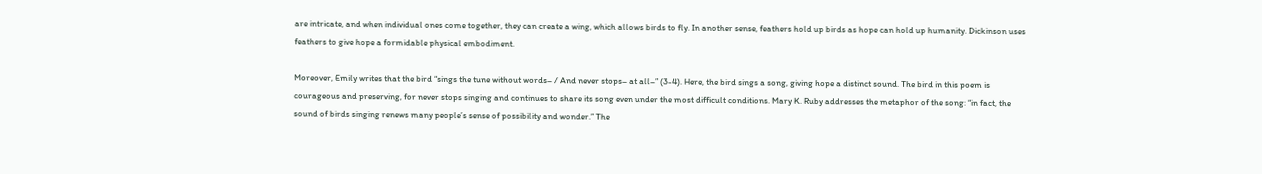are intricate, and when individual ones come together, they can create a wing, which allows birds to fly. In another sense, feathers hold up birds as hope can hold up humanity. Dickinson uses feathers to give hope a formidable physical embodiment.

Moreover, Emily writes that the bird “sings the tune without words– / And never stops– at all–” (3-4). Here, the bird sings a song, giving hope a distinct sound. The bird in this poem is courageous and preserving, for never stops singing and continues to share its song even under the most difficult conditions. Mary K. Ruby addresses the metaphor of the song: “in fact, the sound of birds singing renews many people’s sense of possibility and wonder.” The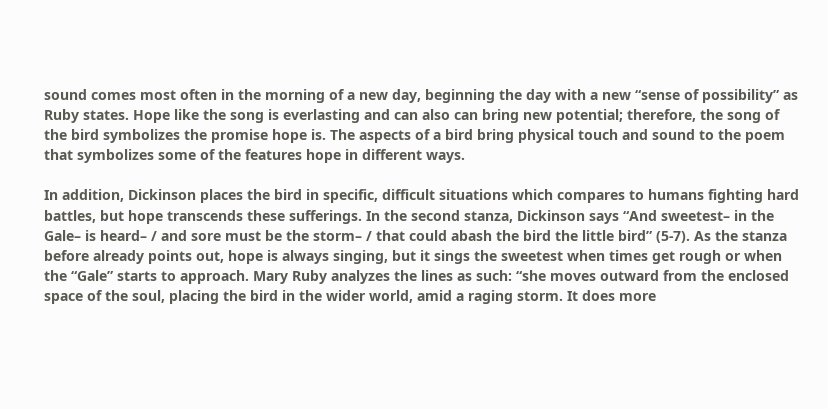sound comes most often in the morning of a new day, beginning the day with a new “sense of possibility” as Ruby states. Hope like the song is everlasting and can also can bring new potential; therefore, the song of the bird symbolizes the promise hope is. The aspects of a bird bring physical touch and sound to the poem that symbolizes some of the features hope in different ways.

In addition, Dickinson places the bird in specific, difficult situations which compares to humans fighting hard battles, but hope transcends these sufferings. In the second stanza, Dickinson says “And sweetest– in the Gale– is heard– / and sore must be the storm– / that could abash the bird the little bird” (5-7). As the stanza before already points out, hope is always singing, but it sings the sweetest when times get rough or when the “Gale” starts to approach. Mary Ruby analyzes the lines as such: “she moves outward from the enclosed space of the soul, placing the bird in the wider world, amid a raging storm. It does more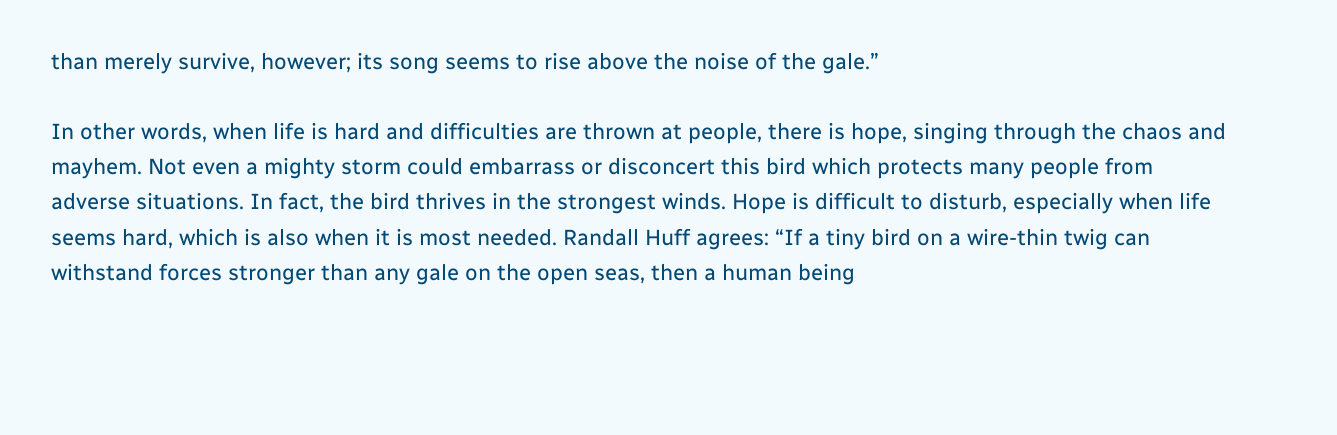than merely survive, however; its song seems to rise above the noise of the gale.”

In other words, when life is hard and difficulties are thrown at people, there is hope, singing through the chaos and mayhem. Not even a mighty storm could embarrass or disconcert this bird which protects many people from adverse situations. In fact, the bird thrives in the strongest winds. Hope is difficult to disturb, especially when life seems hard, which is also when it is most needed. Randall Huff agrees: “If a tiny bird on a wire-thin twig can withstand forces stronger than any gale on the open seas, then a human being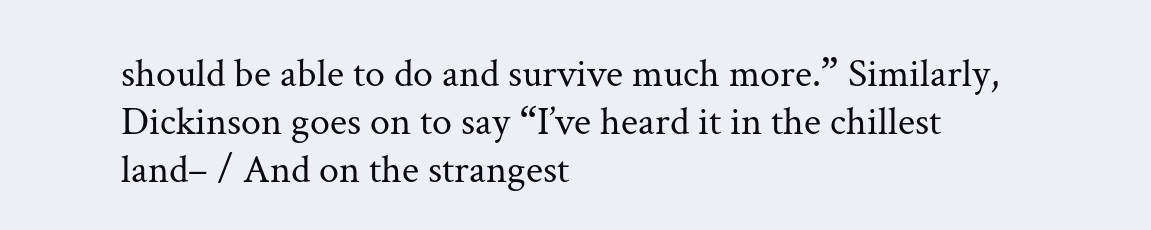should be able to do and survive much more.” Similarly, Dickinson goes on to say “I’ve heard it in the chillest land– / And on the strangest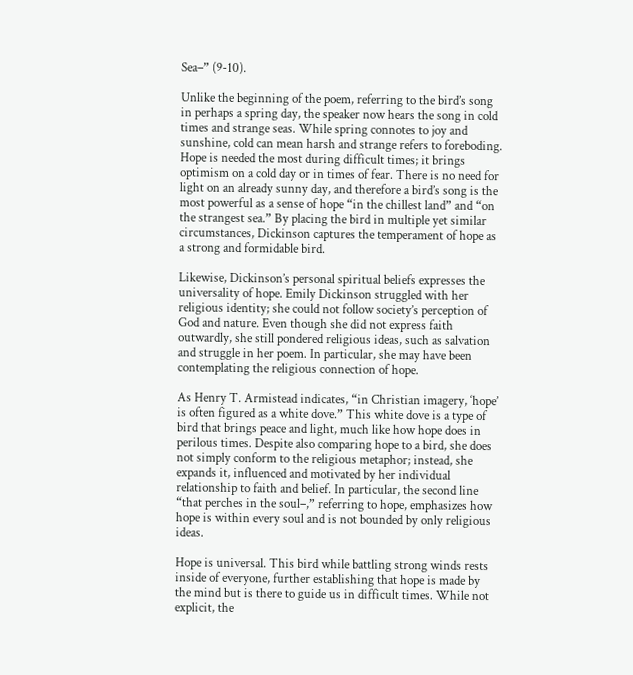Sea–” (9-10).

Unlike the beginning of the poem, referring to the bird’s song in perhaps a spring day, the speaker now hears the song in cold times and strange seas. While spring connotes to joy and sunshine, cold can mean harsh and strange refers to foreboding. Hope is needed the most during difficult times; it brings optimism on a cold day or in times of fear. There is no need for light on an already sunny day, and therefore a bird’s song is the most powerful as a sense of hope “in the chillest land” and “on the strangest sea.” By placing the bird in multiple yet similar circumstances, Dickinson captures the temperament of hope as a strong and formidable bird.

Likewise, Dickinson’s personal spiritual beliefs expresses the universality of hope. Emily Dickinson struggled with her religious identity; she could not follow society’s perception of God and nature. Even though she did not express faith outwardly, she still pondered religious ideas, such as salvation and struggle in her poem. In particular, she may have been contemplating the religious connection of hope.

As Henry T. Armistead indicates, “in Christian imagery, ‘hope’ is often figured as a white dove.” This white dove is a type of bird that brings peace and light, much like how hope does in perilous times. Despite also comparing hope to a bird, she does not simply conform to the religious metaphor; instead, she expands it, influenced and motivated by her individual relationship to faith and belief. In particular, the second line “that perches in the soul–,” referring to hope, emphasizes how hope is within every soul and is not bounded by only religious ideas.

Hope is universal. This bird while battling strong winds rests inside of everyone, further establishing that hope is made by the mind but is there to guide us in difficult times. While not explicit, the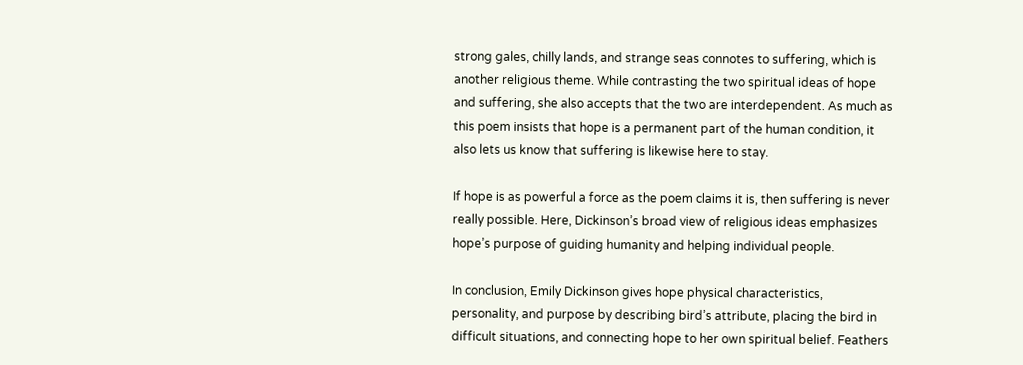strong gales, chilly lands, and strange seas connotes to suffering, which is another religious theme. While contrasting the two spiritual ideas of hope and suffering, she also accepts that the two are interdependent. As much as this poem insists that hope is a permanent part of the human condition, it also lets us know that suffering is likewise here to stay.

If hope is as powerful a force as the poem claims it is, then suffering is never really possible. Here, Dickinson’s broad view of religious ideas emphasizes hope’s purpose of guiding humanity and helping individual people.

In conclusion, Emily Dickinson gives hope physical characteristics, personality, and purpose by describing bird’s attribute, placing the bird in difficult situations, and connecting hope to her own spiritual belief. Feathers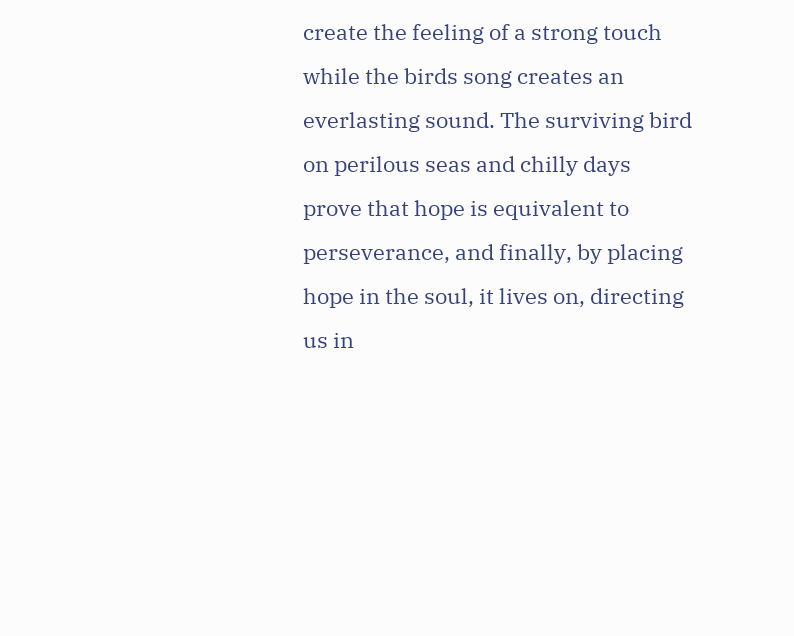create the feeling of a strong touch while the birds song creates an everlasting sound. The surviving bird on perilous seas and chilly days prove that hope is equivalent to perseverance, and finally, by placing hope in the soul, it lives on, directing us in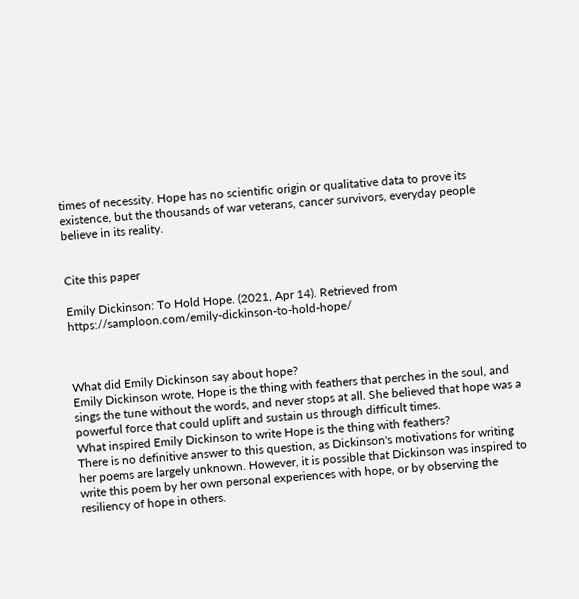times of necessity. Hope has no scientific origin or qualitative data to prove its existence, but the thousands of war veterans, cancer survivors, everyday people believe in its reality.


Cite this paper

Emily Dickinson: To Hold Hope. (2021, Apr 14). Retrieved from https://samploon.com/emily-dickinson-to-hold-hope/



What did Emily Dickinson say about hope?
Emily Dickinson wrote, Hope is the thing with feathers that perches in the soul, and sings the tune without the words, and never stops at all. She believed that hope was a powerful force that could uplift and sustain us through difficult times.
What inspired Emily Dickinson to write Hope is the thing with feathers?
There is no definitive answer to this question, as Dickinson's motivations for writing her poems are largely unknown. However, it is possible that Dickinson was inspired to write this poem by her own personal experiences with hope, or by observing the resiliency of hope in others.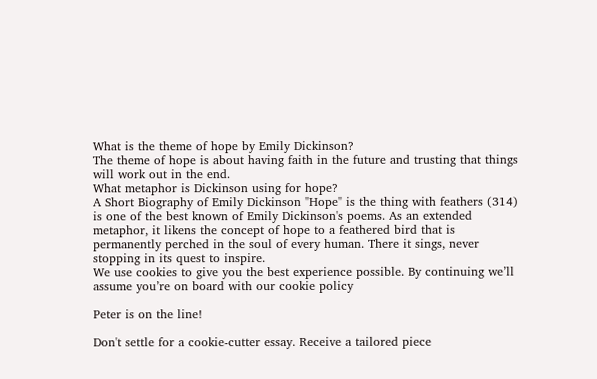What is the theme of hope by Emily Dickinson?
The theme of hope is about having faith in the future and trusting that things will work out in the end.
What metaphor is Dickinson using for hope?
A Short Biography of Emily Dickinson "Hope" is the thing with feathers (314) is one of the best known of Emily Dickinson's poems. As an extended metaphor, it likens the concept of hope to a feathered bird that is permanently perched in the soul of every human. There it sings, never stopping in its quest to inspire.
We use cookies to give you the best experience possible. By continuing we’ll assume you’re on board with our cookie policy

Peter is on the line!

Don't settle for a cookie-cutter essay. Receive a tailored piece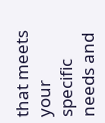that meets your specific needs and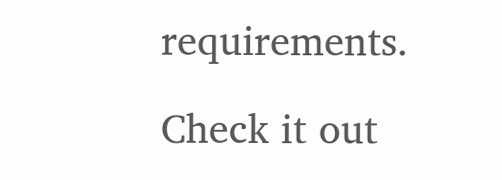requirements.

Check it out